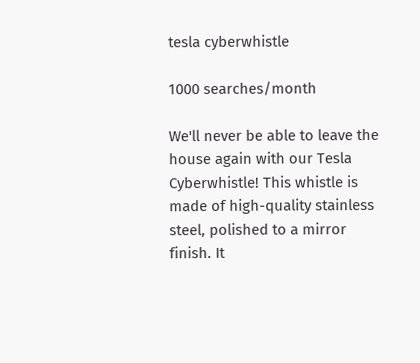tesla cyberwhistle

1000 searches/month

We'll never be able to leave the house again with our Tesla Cyberwhistle! This whistle is made of high-quality stainless steel, polished to a mirror finish. It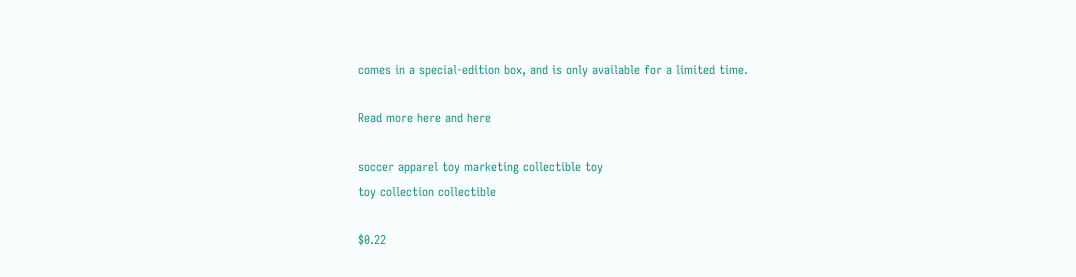comes in a special-edition box, and is only available for a limited time.

Read more here and here

soccer apparel toy marketing collectible toy
toy collection collectible

$0.22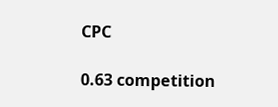CPC

0.63 competition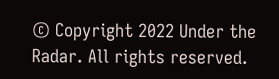© Copyright 2022 Under the Radar. All rights reserved.